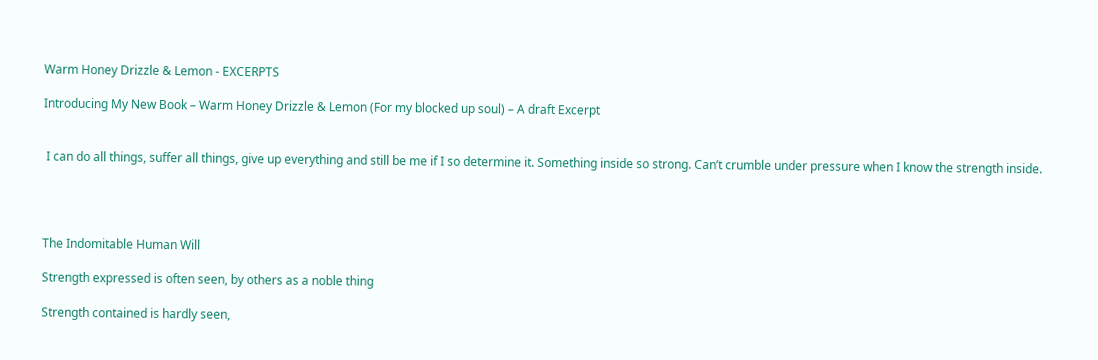Warm Honey Drizzle & Lemon - EXCERPTS

Introducing My New Book – Warm Honey Drizzle & Lemon (For my blocked up soul) – A draft Excerpt


 I can do all things, suffer all things, give up everything and still be me if I so determine it. Something inside so strong. Can’t crumble under pressure when I know the strength inside.




The Indomitable Human Will

Strength expressed is often seen, by others as a noble thing

Strength contained is hardly seen,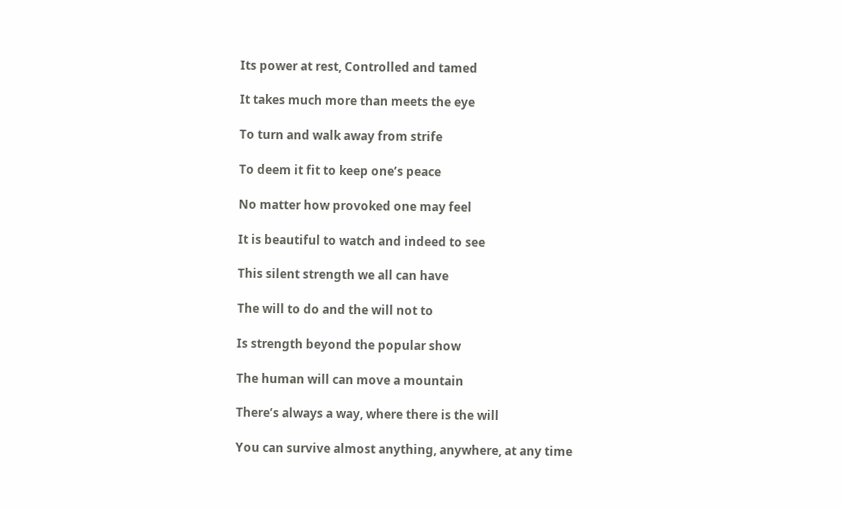Its power at rest, Controlled and tamed

It takes much more than meets the eye

To turn and walk away from strife

To deem it fit to keep one’s peace

No matter how provoked one may feel

It is beautiful to watch and indeed to see

This silent strength we all can have

The will to do and the will not to

Is strength beyond the popular show

The human will can move a mountain

There’s always a way, where there is the will

You can survive almost anything, anywhere, at any time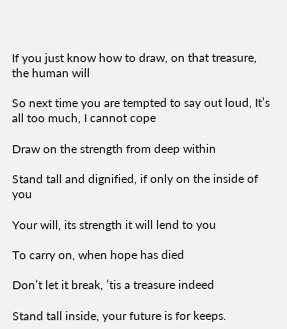If you just know how to draw, on that treasure, the human will

So next time you are tempted to say out loud, It’s all too much, I cannot cope

Draw on the strength from deep within

Stand tall and dignified, if only on the inside of you

Your will, its strength it will lend to you

To carry on, when hope has died

Don’t let it break, ’tis a treasure indeed

Stand tall inside, your future is for keeps.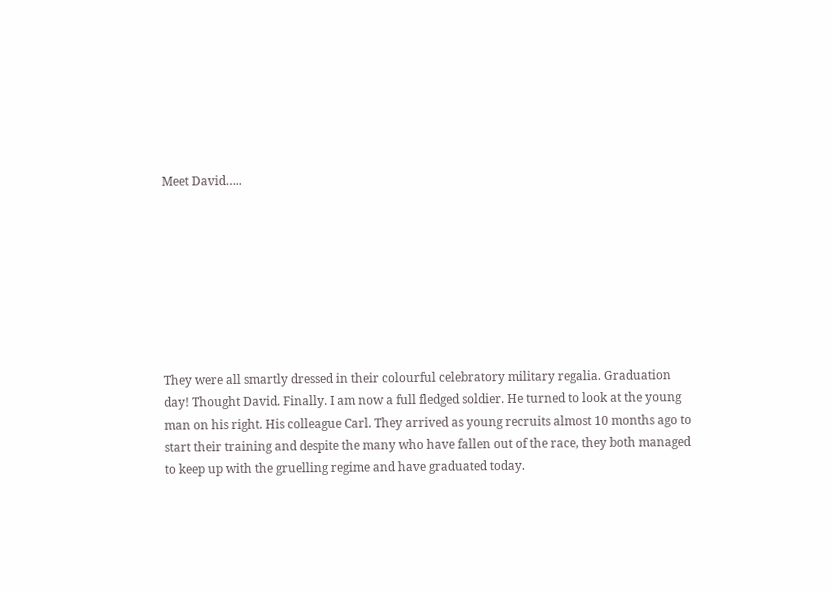Meet David…..








They were all smartly dressed in their colourful celebratory military regalia. Graduation day! Thought David. Finally. I am now a full fledged soldier. He turned to look at the young man on his right. His colleague Carl. They arrived as young recruits almost 10 months ago to start their training and despite the many who have fallen out of the race, they both managed to keep up with the gruelling regime and have graduated today.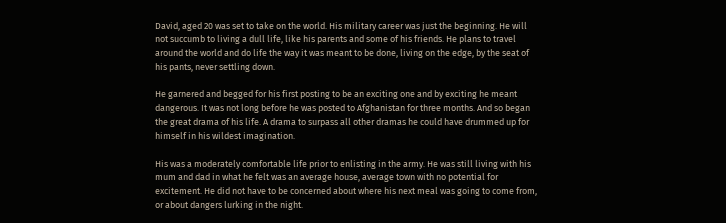David, aged 20 was set to take on the world. His military career was just the beginning. He will not succumb to living a dull life, like his parents and some of his friends. He plans to travel around the world and do life the way it was meant to be done, living on the edge, by the seat of his pants, never settling down.

He garnered and begged for his first posting to be an exciting one and by exciting he meant dangerous. It was not long before he was posted to Afghanistan for three months. And so began the great drama of his life. A drama to surpass all other dramas he could have drummed up for himself in his wildest imagination.

His was a moderately comfortable life prior to enlisting in the army. He was still living with his mum and dad in what he felt was an average house, average town with no potential for excitement. He did not have to be concerned about where his next meal was going to come from, or about dangers lurking in the night.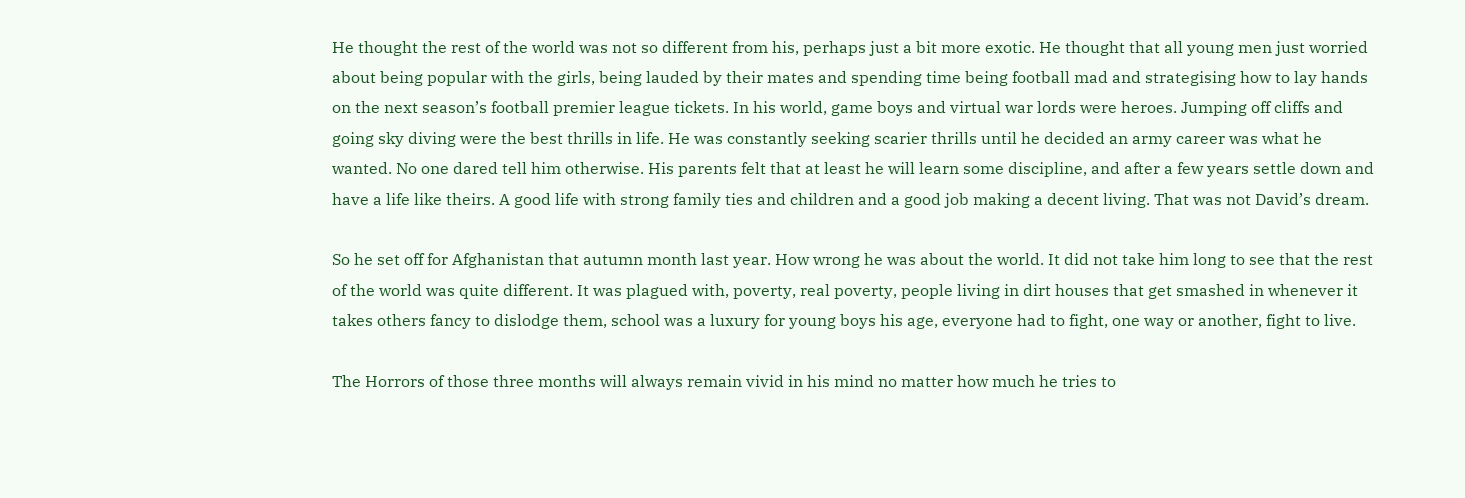He thought the rest of the world was not so different from his, perhaps just a bit more exotic. He thought that all young men just worried about being popular with the girls, being lauded by their mates and spending time being football mad and strategising how to lay hands on the next season’s football premier league tickets. In his world, game boys and virtual war lords were heroes. Jumping off cliffs and going sky diving were the best thrills in life. He was constantly seeking scarier thrills until he decided an army career was what he wanted. No one dared tell him otherwise. His parents felt that at least he will learn some discipline, and after a few years settle down and have a life like theirs. A good life with strong family ties and children and a good job making a decent living. That was not David’s dream.

So he set off for Afghanistan that autumn month last year. How wrong he was about the world. It did not take him long to see that the rest of the world was quite different. It was plagued with, poverty, real poverty, people living in dirt houses that get smashed in whenever it takes others fancy to dislodge them, school was a luxury for young boys his age, everyone had to fight, one way or another, fight to live.

The Horrors of those three months will always remain vivid in his mind no matter how much he tries to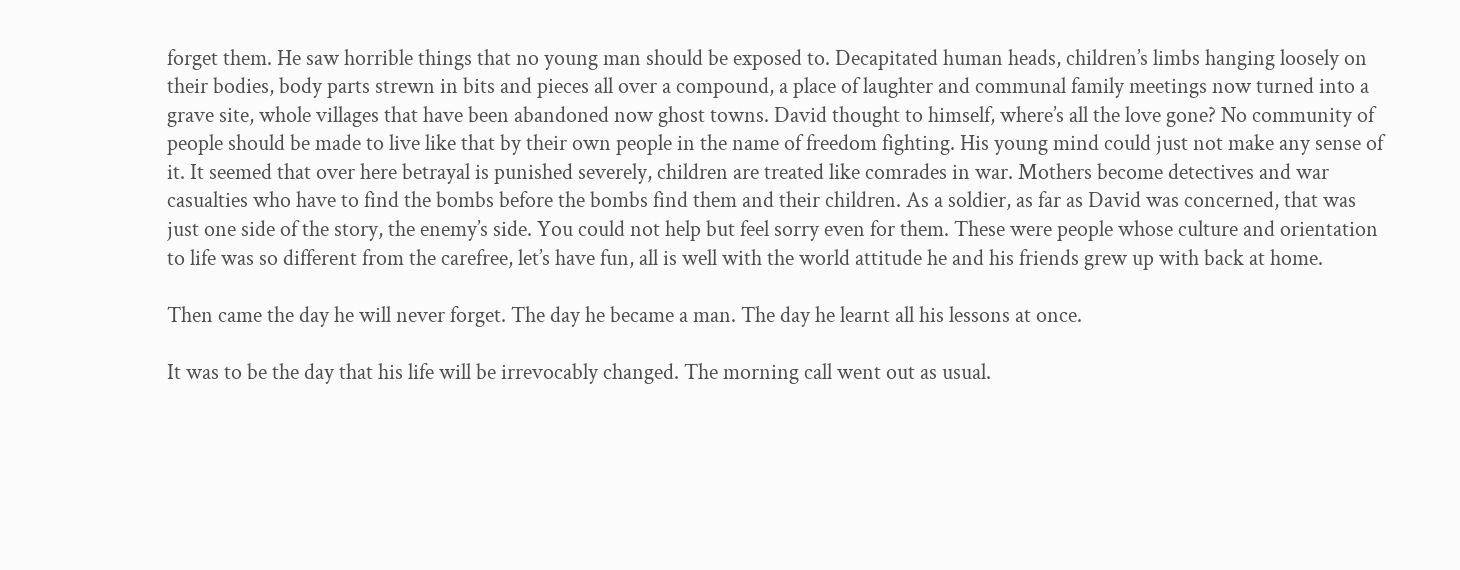forget them. He saw horrible things that no young man should be exposed to. Decapitated human heads, children’s limbs hanging loosely on their bodies, body parts strewn in bits and pieces all over a compound, a place of laughter and communal family meetings now turned into a grave site, whole villages that have been abandoned now ghost towns. David thought to himself, where’s all the love gone? No community of people should be made to live like that by their own people in the name of freedom fighting. His young mind could just not make any sense of it. It seemed that over here betrayal is punished severely, children are treated like comrades in war. Mothers become detectives and war casualties who have to find the bombs before the bombs find them and their children. As a soldier, as far as David was concerned, that was just one side of the story, the enemy’s side. You could not help but feel sorry even for them. These were people whose culture and orientation to life was so different from the carefree, let’s have fun, all is well with the world attitude he and his friends grew up with back at home.

Then came the day he will never forget. The day he became a man. The day he learnt all his lessons at once.

It was to be the day that his life will be irrevocably changed. The morning call went out as usual.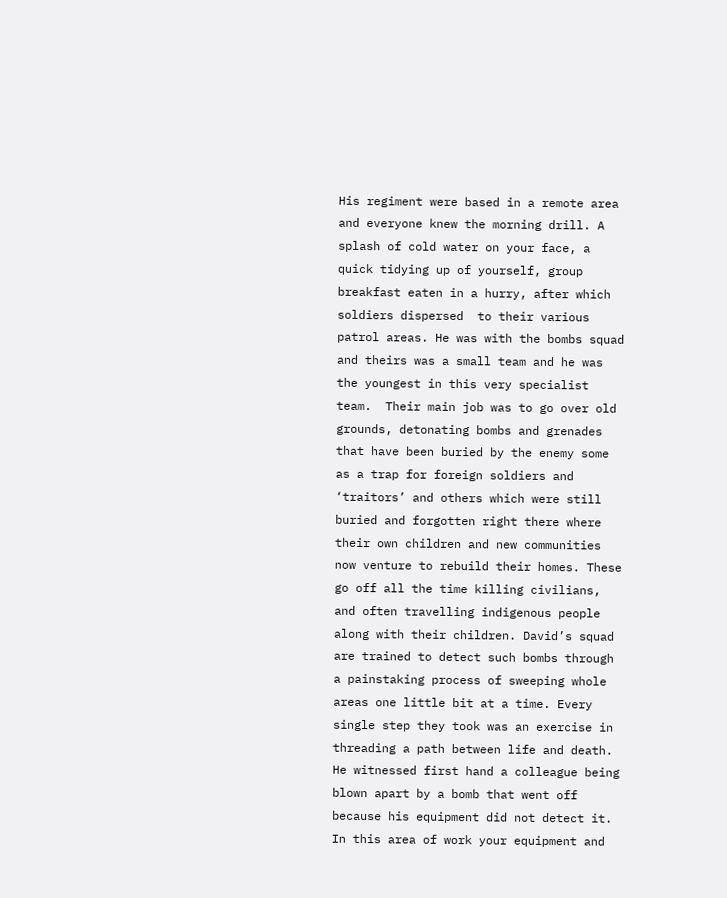His regiment were based in a remote area and everyone knew the morning drill. A splash of cold water on your face, a quick tidying up of yourself, group breakfast eaten in a hurry, after which soldiers dispersed  to their various patrol areas. He was with the bombs squad and theirs was a small team and he was the youngest in this very specialist team.  Their main job was to go over old grounds, detonating bombs and grenades that have been buried by the enemy some as a trap for foreign soldiers and ‘traitors’ and others which were still buried and forgotten right there where their own children and new communities now venture to rebuild their homes. These go off all the time killing civilians, and often travelling indigenous people along with their children. David’s squad are trained to detect such bombs through a painstaking process of sweeping whole areas one little bit at a time. Every single step they took was an exercise in threading a path between life and death. He witnessed first hand a colleague being blown apart by a bomb that went off because his equipment did not detect it. In this area of work your equipment and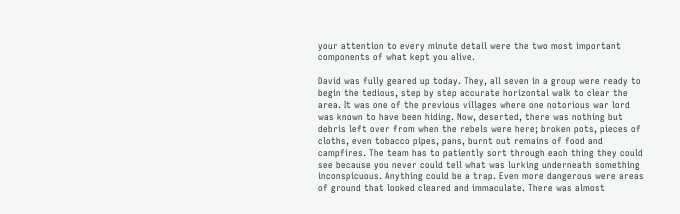your attention to every minute detail were the two most important components of what kept you alive.

David was fully geared up today. They, all seven in a group were ready to begin the tedious, step by step accurate horizontal walk to clear the area. It was one of the previous villages where one notorious war lord was known to have been hiding. Now, deserted, there was nothing but debris left over from when the rebels were here; broken pots, pieces of cloths, even tobacco pipes, pans, burnt out remains of food and campfires. The team has to patiently sort through each thing they could see because you never could tell what was lurking underneath something inconspicuous. Anything could be a trap. Even more dangerous were areas of ground that looked cleared and immaculate. There was almost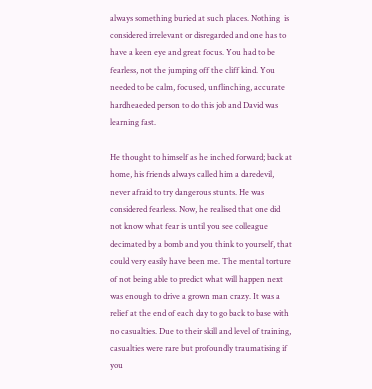always something buried at such places. Nothing  is considered irrelevant or disregarded and one has to have a keen eye and great focus. You had to be fearless, not the jumping off the cliff kind. You needed to be calm, focused, unflinching, accurate hardheaeded person to do this job and David was learning fast.

He thought to himself as he inched forward; back at home, his friends always called him a daredevil, never afraid to try dangerous stunts. He was considered fearless. Now, he realised that one did not know what fear is until you see colleague decimated by a bomb and you think to yourself, that could very easily have been me. The mental torture of not being able to predict what will happen next was enough to drive a grown man crazy. It was a relief at the end of each day to go back to base with no casualties. Due to their skill and level of training, casualties were rare but profoundly traumatising if you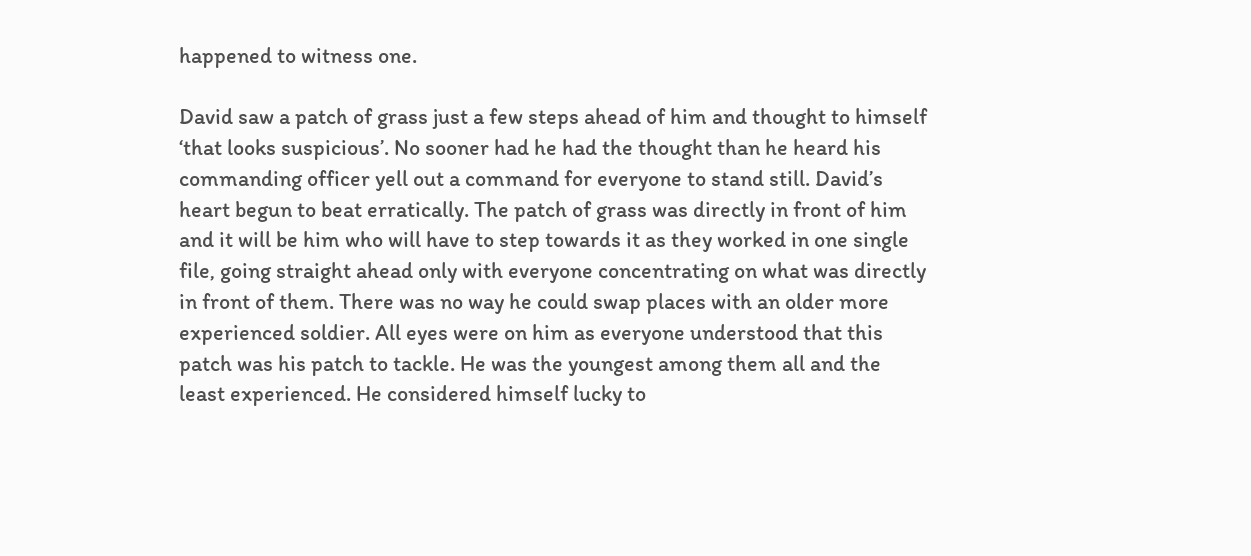happened to witness one.

David saw a patch of grass just a few steps ahead of him and thought to himself ‘that looks suspicious’. No sooner had he had the thought than he heard his commanding officer yell out a command for everyone to stand still. David’s heart begun to beat erratically. The patch of grass was directly in front of him and it will be him who will have to step towards it as they worked in one single file, going straight ahead only with everyone concentrating on what was directly in front of them. There was no way he could swap places with an older more experienced soldier. All eyes were on him as everyone understood that this patch was his patch to tackle. He was the youngest among them all and the least experienced. He considered himself lucky to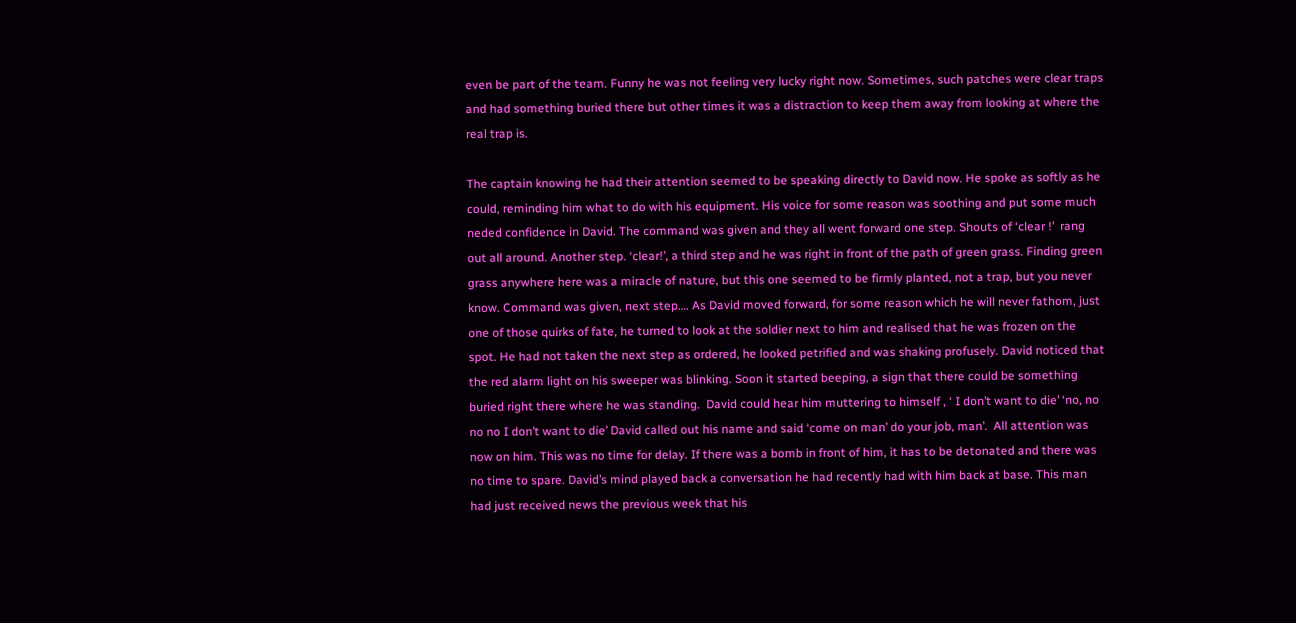even be part of the team. Funny he was not feeling very lucky right now. Sometimes, such patches were clear traps and had something buried there but other times it was a distraction to keep them away from looking at where the real trap is.

The captain knowing he had their attention seemed to be speaking directly to David now. He spoke as softly as he could, reminding him what to do with his equipment. His voice for some reason was soothing and put some much neded confidence in David. The command was given and they all went forward one step. Shouts of ‘clear !’  rang out all around. Another step. ‘clear!’, a third step and he was right in front of the path of green grass. Finding green grass anywhere here was a miracle of nature, but this one seemed to be firmly planted, not a trap, but you never know. Command was given, next step…. As David moved forward, for some reason which he will never fathom, just one of those quirks of fate, he turned to look at the soldier next to him and realised that he was frozen on the spot. He had not taken the next step as ordered, he looked petrified and was shaking profusely. David noticed that the red alarm light on his sweeper was blinking. Soon it started beeping, a sign that there could be something buried right there where he was standing.  David could hear him muttering to himself , ‘ I don’t want to die’ ‘no, no no no I don’t want to die’ David called out his name and said ‘come on man’ do your job, man’.  All attention was now on him. This was no time for delay. If there was a bomb in front of him, it has to be detonated and there was no time to spare. David’s mind played back a conversation he had recently had with him back at base. This man had just received news the previous week that his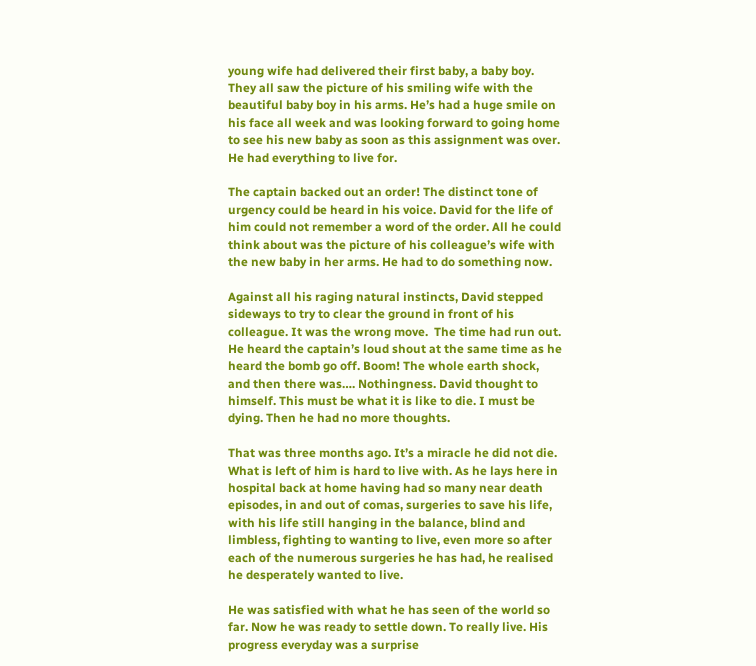young wife had delivered their first baby, a baby boy. They all saw the picture of his smiling wife with the beautiful baby boy in his arms. He’s had a huge smile on his face all week and was looking forward to going home to see his new baby as soon as this assignment was over. He had everything to live for.

The captain backed out an order! The distinct tone of urgency could be heard in his voice. David for the life of him could not remember a word of the order. All he could think about was the picture of his colleague’s wife with the new baby in her arms. He had to do something now.

Against all his raging natural instincts, David stepped sideways to try to clear the ground in front of his colleague. It was the wrong move.  The time had run out. He heard the captain’s loud shout at the same time as he heard the bomb go off. Boom! The whole earth shock, and then there was…. Nothingness. David thought to himself. This must be what it is like to die. I must be dying. Then he had no more thoughts.

That was three months ago. It’s a miracle he did not die. What is left of him is hard to live with. As he lays here in hospital back at home having had so many near death episodes, in and out of comas, surgeries to save his life, with his life still hanging in the balance, blind and limbless, fighting to wanting to live, even more so after each of the numerous surgeries he has had, he realised he desperately wanted to live.

He was satisfied with what he has seen of the world so far. Now he was ready to settle down. To really live. His progress everyday was a surprise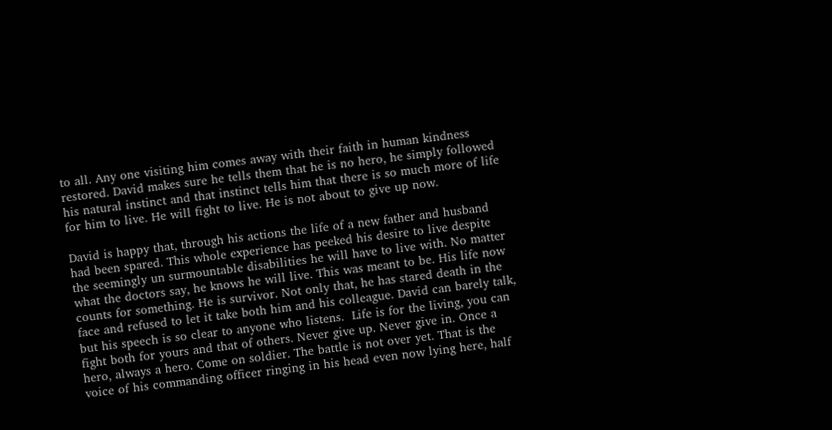to all. Any one visiting him comes away with their faith in human kindness restored. David makes sure he tells them that he is no hero, he simply followed his natural instinct and that instinct tells him that there is so much more of life for him to live. He will fight to live. He is not about to give up now.

David is happy that, through his actions the life of a new father and husband had been spared. This whole experience has peeked his desire to live despite the seemingly un surmountable disabilities he will have to live with. No matter what the doctors say, he knows he will live. This was meant to be. His life now counts for something. He is survivor. Not only that, he has stared death in the face and refused to let it take both him and his colleague. David can barely talk, but his speech is so clear to anyone who listens.  Life is for the living, you can fight both for yours and that of others. Never give up. Never give in. Once a hero, always a hero. Come on soldier. The battle is not over yet. That is the voice of his commanding officer ringing in his head even now lying here, half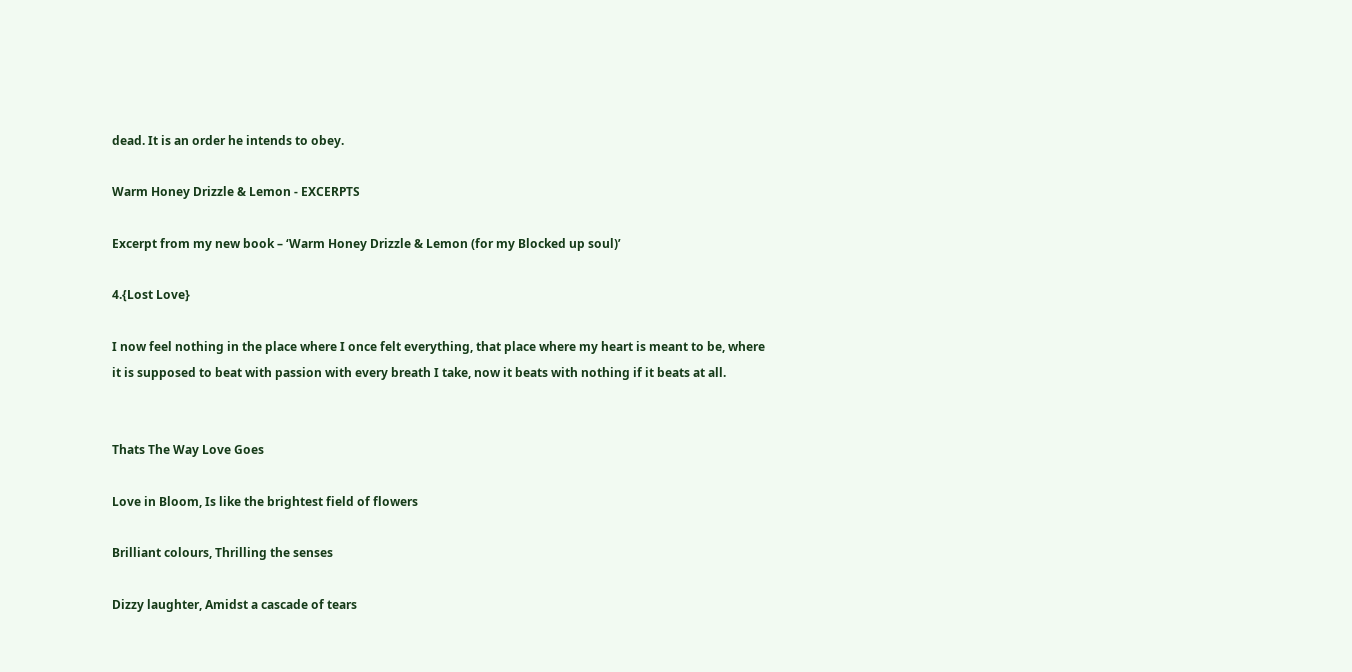dead. It is an order he intends to obey.

Warm Honey Drizzle & Lemon - EXCERPTS

Excerpt from my new book – ‘Warm Honey Drizzle & Lemon (for my Blocked up soul)’

4.{Lost Love}

I now feel nothing in the place where I once felt everything, that place where my heart is meant to be, where it is supposed to beat with passion with every breath I take, now it beats with nothing if it beats at all.


Thats The Way Love Goes

Love in Bloom, Is like the brightest field of flowers

Brilliant colours, Thrilling the senses

Dizzy laughter, Amidst a cascade of tears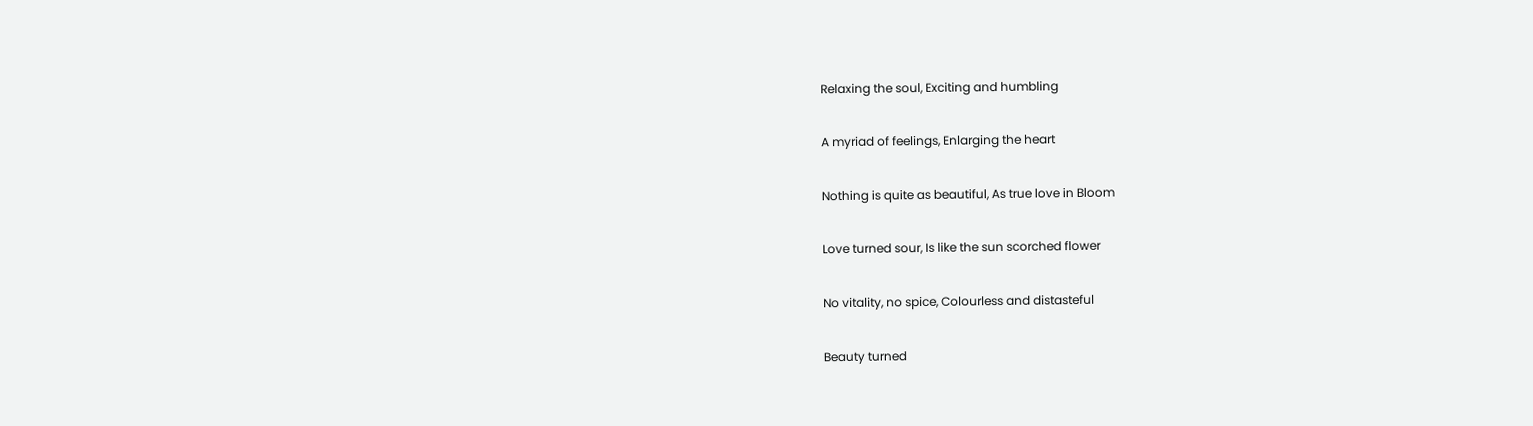Relaxing the soul, Exciting and humbling

A myriad of feelings, Enlarging the heart

Nothing is quite as beautiful, As true love in Bloom

Love turned sour, Is like the sun scorched flower

No vitality, no spice, Colourless and distasteful

Beauty turned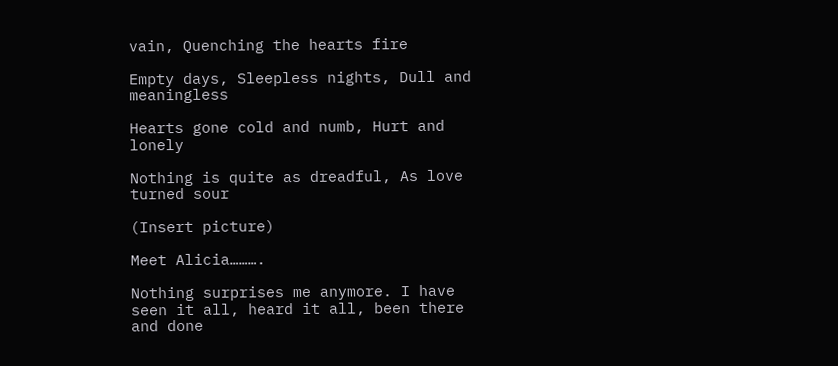vain, Quenching the hearts fire

Empty days, Sleepless nights, Dull and meaningless

Hearts gone cold and numb, Hurt and lonely

Nothing is quite as dreadful, As love turned sour

(Insert picture)

Meet Alicia……….

Nothing surprises me anymore. I have seen it all, heard it all, been there and done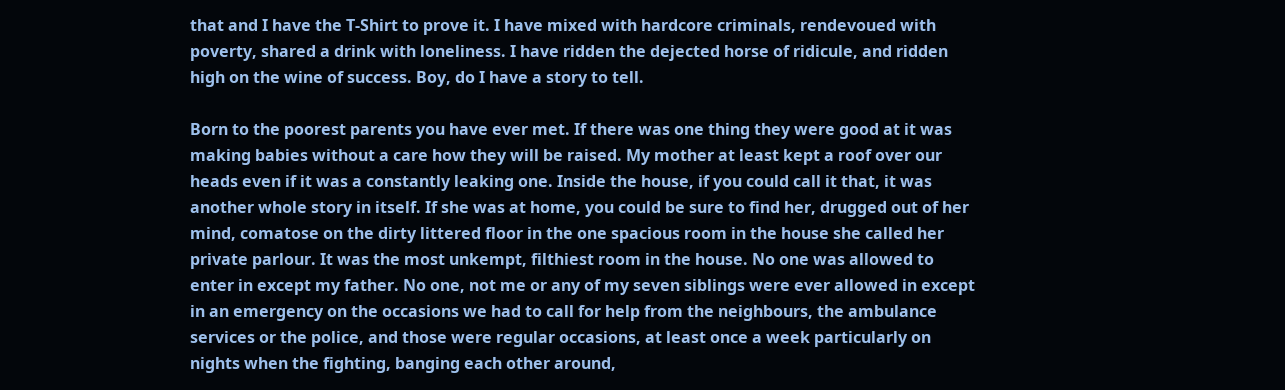that and I have the T-Shirt to prove it. I have mixed with hardcore criminals, rendevoued with poverty, shared a drink with loneliness. I have ridden the dejected horse of ridicule, and ridden high on the wine of success. Boy, do I have a story to tell.

Born to the poorest parents you have ever met. If there was one thing they were good at it was making babies without a care how they will be raised. My mother at least kept a roof over our heads even if it was a constantly leaking one. Inside the house, if you could call it that, it was another whole story in itself. If she was at home, you could be sure to find her, drugged out of her mind, comatose on the dirty littered floor in the one spacious room in the house she called her private parlour. It was the most unkempt, filthiest room in the house. No one was allowed to enter in except my father. No one, not me or any of my seven siblings were ever allowed in except in an emergency on the occasions we had to call for help from the neighbours, the ambulance services or the police, and those were regular occasions, at least once a week particularly on nights when the fighting, banging each other around,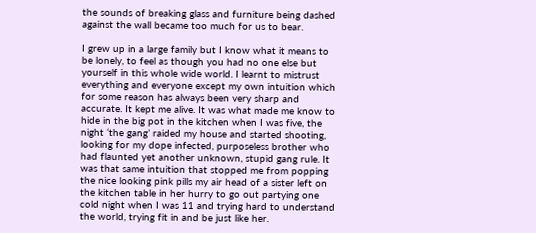the sounds of breaking glass and furniture being dashed against the wall became too much for us to bear.

I grew up in a large family but I know what it means to be lonely, to feel as though you had no one else but yourself in this whole wide world. I learnt to mistrust everything and everyone except my own intuition which for some reason has always been very sharp and accurate. It kept me alive. It was what made me know to hide in the big pot in the kitchen when I was five, the night ‘the gang’ raided my house and started shooting, looking for my dope infected, purposeless brother who had flaunted yet another unknown, stupid gang rule. It was that same intuition that stopped me from popping the nice looking pink pills my air head of a sister left on the kitchen table in her hurry to go out partying one cold night when I was 11 and trying hard to understand the world, trying fit in and be just like her.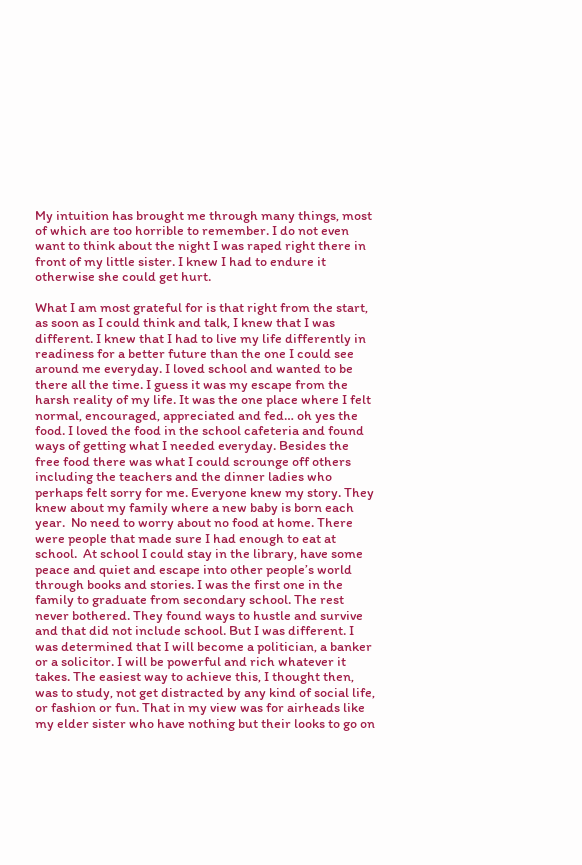My intuition has brought me through many things, most of which are too horrible to remember. I do not even want to think about the night I was raped right there in front of my little sister. I knew I had to endure it otherwise she could get hurt.

What I am most grateful for is that right from the start, as soon as I could think and talk, I knew that I was different. I knew that I had to live my life differently in readiness for a better future than the one I could see around me everyday. I loved school and wanted to be there all the time. I guess it was my escape from the harsh reality of my life. It was the one place where I felt normal, encouraged, appreciated and fed… oh yes the food. I loved the food in the school cafeteria and found ways of getting what I needed everyday. Besides the free food there was what I could scrounge off others including the teachers and the dinner ladies who perhaps felt sorry for me. Everyone knew my story. They knew about my family where a new baby is born each year.  No need to worry about no food at home. There were people that made sure I had enough to eat at school.  At school I could stay in the library, have some peace and quiet and escape into other people’s world through books and stories. I was the first one in the family to graduate from secondary school. The rest never bothered. They found ways to hustle and survive and that did not include school. But I was different. I was determined that I will become a politician, a banker or a solicitor. I will be powerful and rich whatever it takes. The easiest way to achieve this, I thought then, was to study, not get distracted by any kind of social life, or fashion or fun. That in my view was for airheads like my elder sister who have nothing but their looks to go on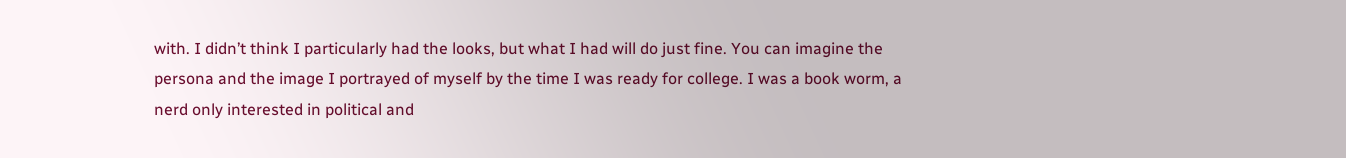with. I didn’t think I particularly had the looks, but what I had will do just fine. You can imagine the persona and the image I portrayed of myself by the time I was ready for college. I was a book worm, a nerd only interested in political and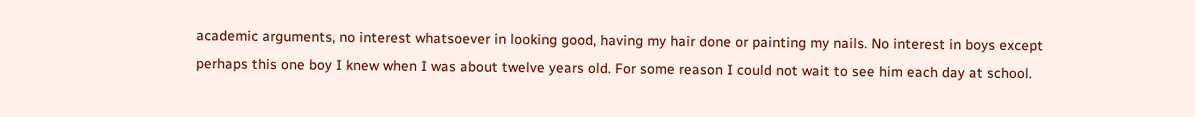academic arguments, no interest whatsoever in looking good, having my hair done or painting my nails. No interest in boys except perhaps this one boy I knew when I was about twelve years old. For some reason I could not wait to see him each day at school.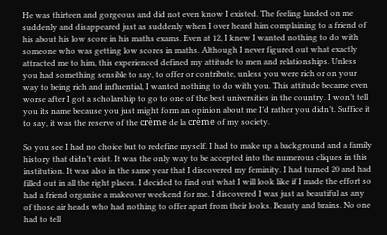He was thirteen and gorgeous and did not even know I existed. The feeling landed on me suddenly and disappeared just as suddenly when I over heard him complaining to a friend of his about his low score in his maths exams. Even at 12, I knew I wanted nothing to do with someone who was getting low scores in maths. Although I never figured out what exactly attracted me to him, this experienced defined my attitude to men and relationships. Unless you had something sensible to say, to offer or contribute, unless you were rich or on your way to being rich and influential, I wanted nothing to do with you. This attitude became even worse after I got a scholarship to go to one of the best universities in the country. I won’t tell you its name because you just might form an opinion about me I’d rather you didn’t. Suffice it to say, it was the reserve of the crème de la crème of my society.

So you see I had no choice but to redefine myself. I had to make up a background and a family history that didn’t exist. It was the only way to be accepted into the numerous cliques in this institution. It was also in the same year that I discovered my feminity. I had turned 20 and had filled out in all the right places. I decided to find out what I will look like if I made the effort so had a friend organise a makeover weekend for me. I discovered I was just as beautiful as any of those air heads who had nothing to offer apart from their looks. Beauty and brains. No one had to tell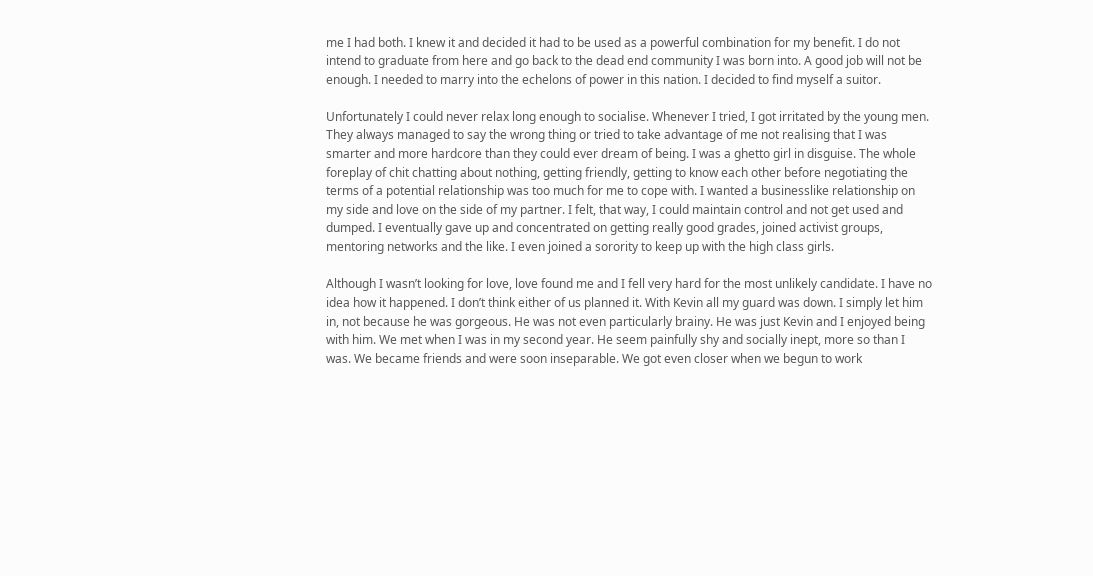me I had both. I knew it and decided it had to be used as a powerful combination for my benefit. I do not intend to graduate from here and go back to the dead end community I was born into. A good job will not be enough. I needed to marry into the echelons of power in this nation. I decided to find myself a suitor.

Unfortunately I could never relax long enough to socialise. Whenever I tried, I got irritated by the young men. They always managed to say the wrong thing or tried to take advantage of me not realising that I was smarter and more hardcore than they could ever dream of being. I was a ghetto girl in disguise. The whole foreplay of chit chatting about nothing, getting friendly, getting to know each other before negotiating the terms of a potential relationship was too much for me to cope with. I wanted a businesslike relationship on my side and love on the side of my partner. I felt, that way, I could maintain control and not get used and dumped. I eventually gave up and concentrated on getting really good grades, joined activist groups, mentoring networks and the like. I even joined a sorority to keep up with the high class girls.

Although I wasn’t looking for love, love found me and I fell very hard for the most unlikely candidate. I have no idea how it happened. I don’t think either of us planned it. With Kevin all my guard was down. I simply let him in, not because he was gorgeous. He was not even particularly brainy. He was just Kevin and I enjoyed being with him. We met when I was in my second year. He seem painfully shy and socially inept, more so than I was. We became friends and were soon inseparable. We got even closer when we begun to work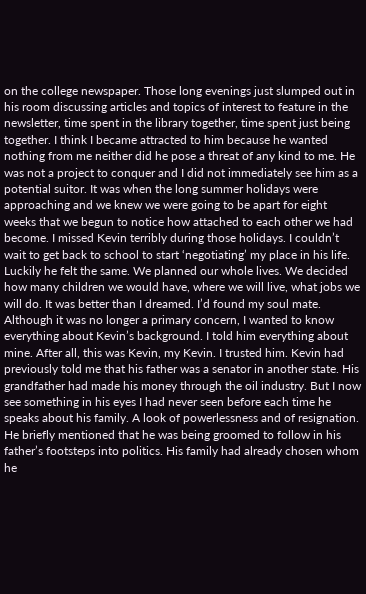on the college newspaper. Those long evenings just slumped out in his room discussing articles and topics of interest to feature in the newsletter, time spent in the library together, time spent just being together. I think I became attracted to him because he wanted nothing from me neither did he pose a threat of any kind to me. He was not a project to conquer and I did not immediately see him as a potential suitor. It was when the long summer holidays were approaching and we knew we were going to be apart for eight weeks that we begun to notice how attached to each other we had become. I missed Kevin terribly during those holidays. I couldn’t wait to get back to school to start ‘negotiating’ my place in his life. Luckily he felt the same. We planned our whole lives. We decided how many children we would have, where we will live, what jobs we will do. It was better than I dreamed. I’d found my soul mate.  Although it was no longer a primary concern, I wanted to know everything about Kevin’s background. I told him everything about mine. After all, this was Kevin, my Kevin. I trusted him. Kevin had previously told me that his father was a senator in another state. His grandfather had made his money through the oil industry. But I now see something in his eyes I had never seen before each time he speaks about his family. A look of powerlessness and of resignation. He briefly mentioned that he was being groomed to follow in his father’s footsteps into politics. His family had already chosen whom he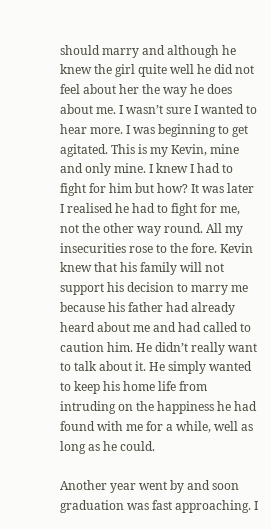should marry and although he knew the girl quite well he did not feel about her the way he does about me. I wasn’t sure I wanted to hear more. I was beginning to get agitated. This is my Kevin, mine and only mine. I knew I had to fight for him but how? It was later I realised he had to fight for me, not the other way round. All my insecurities rose to the fore. Kevin knew that his family will not support his decision to marry me because his father had already heard about me and had called to caution him. He didn’t really want to talk about it. He simply wanted to keep his home life from intruding on the happiness he had found with me for a while, well as long as he could.

Another year went by and soon graduation was fast approaching. I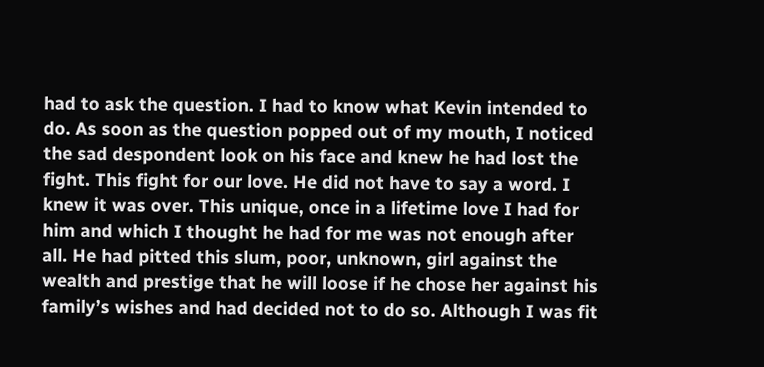had to ask the question. I had to know what Kevin intended to do. As soon as the question popped out of my mouth, I noticed the sad despondent look on his face and knew he had lost the fight. This fight for our love. He did not have to say a word. I knew it was over. This unique, once in a lifetime love I had for him and which I thought he had for me was not enough after all. He had pitted this slum, poor, unknown, girl against the wealth and prestige that he will loose if he chose her against his family’s wishes and had decided not to do so. Although I was fit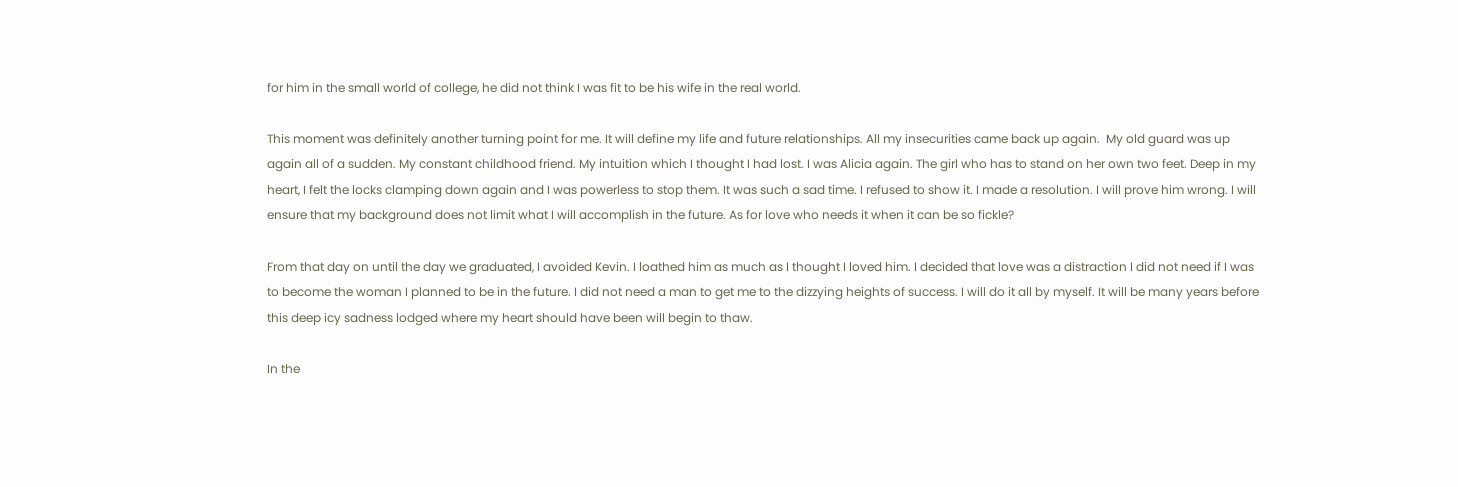for him in the small world of college, he did not think I was fit to be his wife in the real world.

This moment was definitely another turning point for me. It will define my life and future relationships. All my insecurities came back up again.  My old guard was up again all of a sudden. My constant childhood friend. My intuition which I thought I had lost. I was Alicia again. The girl who has to stand on her own two feet. Deep in my heart, I felt the locks clamping down again and I was powerless to stop them. It was such a sad time. I refused to show it. I made a resolution. I will prove him wrong. I will ensure that my background does not limit what I will accomplish in the future. As for love who needs it when it can be so fickle?

From that day on until the day we graduated, I avoided Kevin. I loathed him as much as I thought I loved him. I decided that love was a distraction I did not need if I was to become the woman I planned to be in the future. I did not need a man to get me to the dizzying heights of success. I will do it all by myself. It will be many years before this deep icy sadness lodged where my heart should have been will begin to thaw.

In the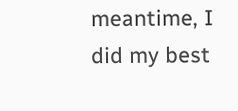meantime, I did my best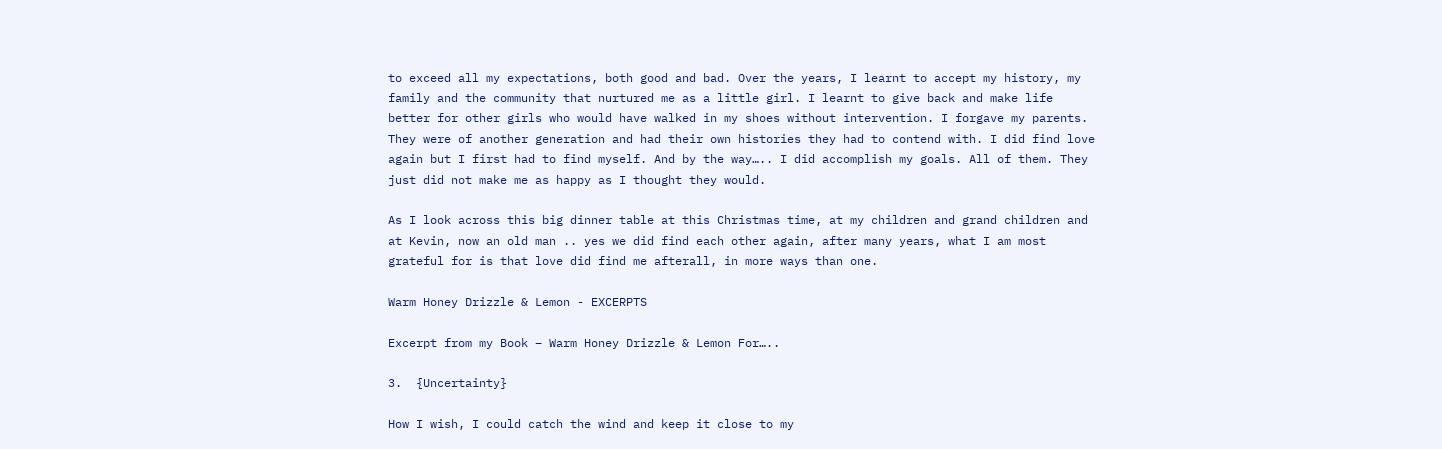to exceed all my expectations, both good and bad. Over the years, I learnt to accept my history, my family and the community that nurtured me as a little girl. I learnt to give back and make life better for other girls who would have walked in my shoes without intervention. I forgave my parents. They were of another generation and had their own histories they had to contend with. I did find love again but I first had to find myself. And by the way….. I did accomplish my goals. All of them. They just did not make me as happy as I thought they would.

As I look across this big dinner table at this Christmas time, at my children and grand children and at Kevin, now an old man .. yes we did find each other again, after many years, what I am most grateful for is that love did find me afterall, in more ways than one.

Warm Honey Drizzle & Lemon - EXCERPTS

Excerpt from my Book – Warm Honey Drizzle & Lemon For…..

3.  {Uncertainty}

How I wish, I could catch the wind and keep it close to my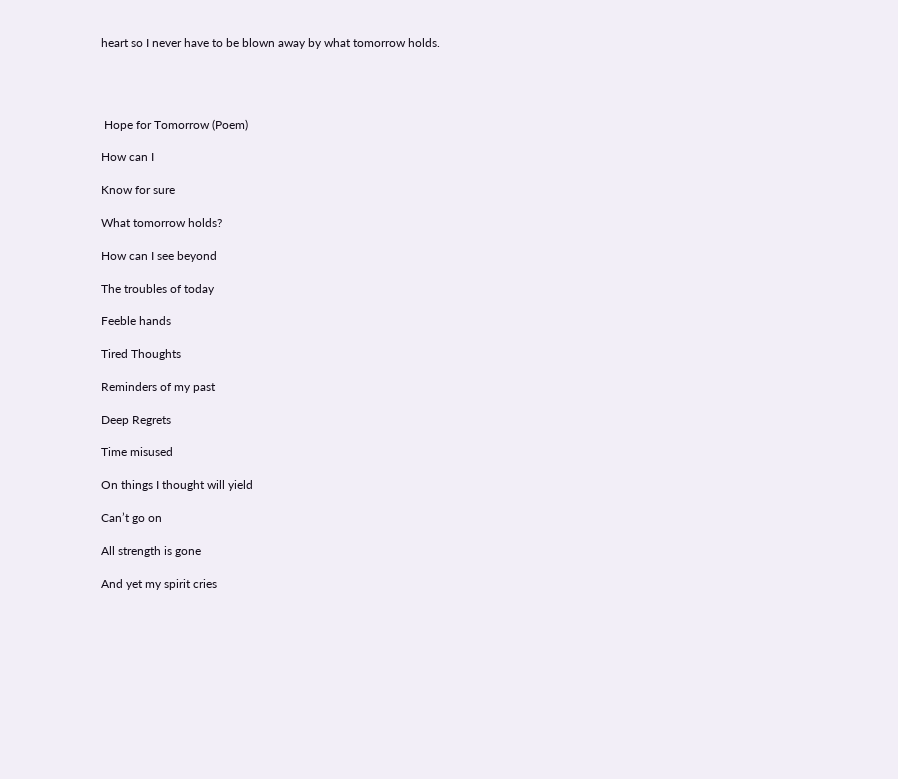heart so I never have to be blown away by what tomorrow holds.




 Hope for Tomorrow (Poem)

How can I

Know for sure

What tomorrow holds?

How can I see beyond

The troubles of today

Feeble hands

Tired Thoughts

Reminders of my past

Deep Regrets

Time misused

On things I thought will yield

Can’t go on

All strength is gone

And yet my spirit cries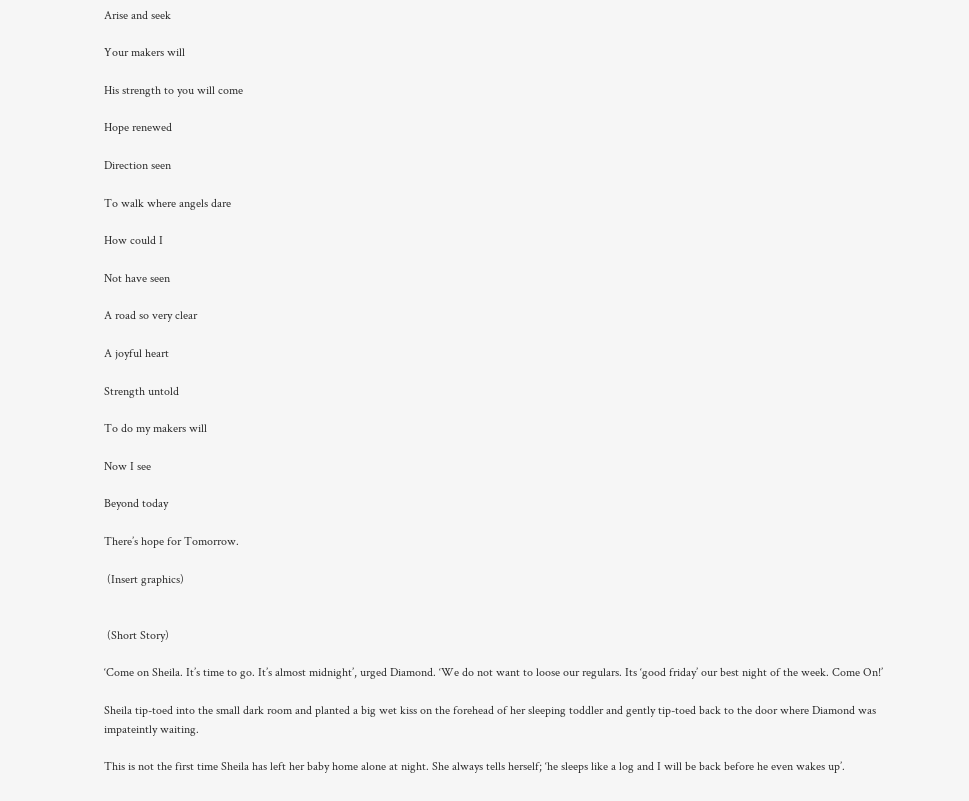Arise and seek

Your makers will

His strength to you will come

Hope renewed

Direction seen

To walk where angels dare

How could I

Not have seen

A road so very clear

A joyful heart

Strength untold

To do my makers will

Now I see

Beyond today

There’s hope for Tomorrow.

 (Insert graphics)


 (Short Story)

‘Come on Sheila. It’s time to go. It’s almost midnight’, urged Diamond. ‘We do not want to loose our regulars. Its ‘good friday’ our best night of the week. Come On!’

Sheila tip-toed into the small dark room and planted a big wet kiss on the forehead of her sleeping toddler and gently tip-toed back to the door where Diamond was impateintly waiting.

This is not the first time Sheila has left her baby home alone at night. She always tells herself; ‘he sleeps like a log and I will be back before he even wakes up’.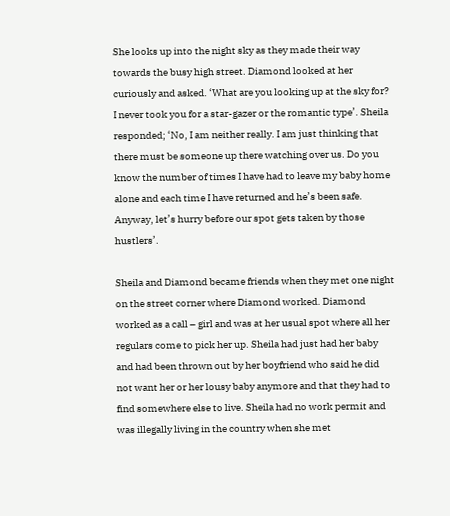She looks up into the night sky as they made their way towards the busy high street. Diamond looked at her curiously and asked. ‘What are you looking up at the sky for? I never took you for a star-gazer or the romantic type’. Sheila responded; ‘No, I am neither really. I am just thinking that there must be someone up there watching over us. Do you know the number of times I have had to leave my baby home alone and each time I have returned and he’s been safe. Anyway, let’s hurry before our spot gets taken by those hustlers’.

Sheila and Diamond became friends when they met one night on the street corner where Diamond worked. Diamond worked as a call – girl and was at her usual spot where all her regulars come to pick her up. Sheila had just had her baby and had been thrown out by her boyfriend who said he did not want her or her lousy baby anymore and that they had to find somewhere else to live. Sheila had no work permit and was illegally living in the country when she met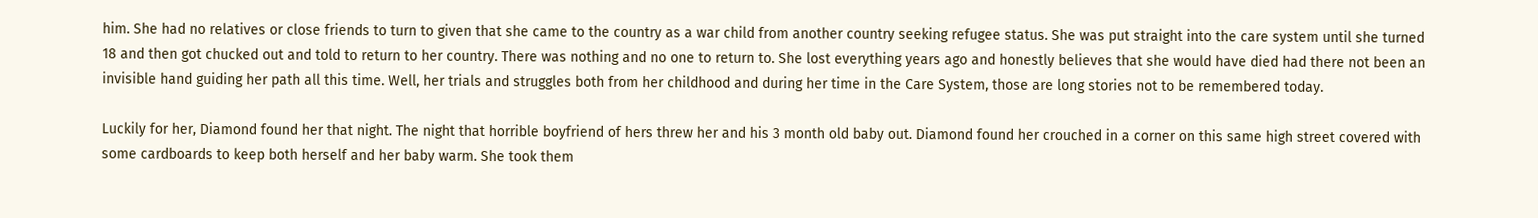him. She had no relatives or close friends to turn to given that she came to the country as a war child from another country seeking refugee status. She was put straight into the care system until she turned 18 and then got chucked out and told to return to her country. There was nothing and no one to return to. She lost everything years ago and honestly believes that she would have died had there not been an invisible hand guiding her path all this time. Well, her trials and struggles both from her childhood and during her time in the Care System, those are long stories not to be remembered today.

Luckily for her, Diamond found her that night. The night that horrible boyfriend of hers threw her and his 3 month old baby out. Diamond found her crouched in a corner on this same high street covered with some cardboards to keep both herself and her baby warm. She took them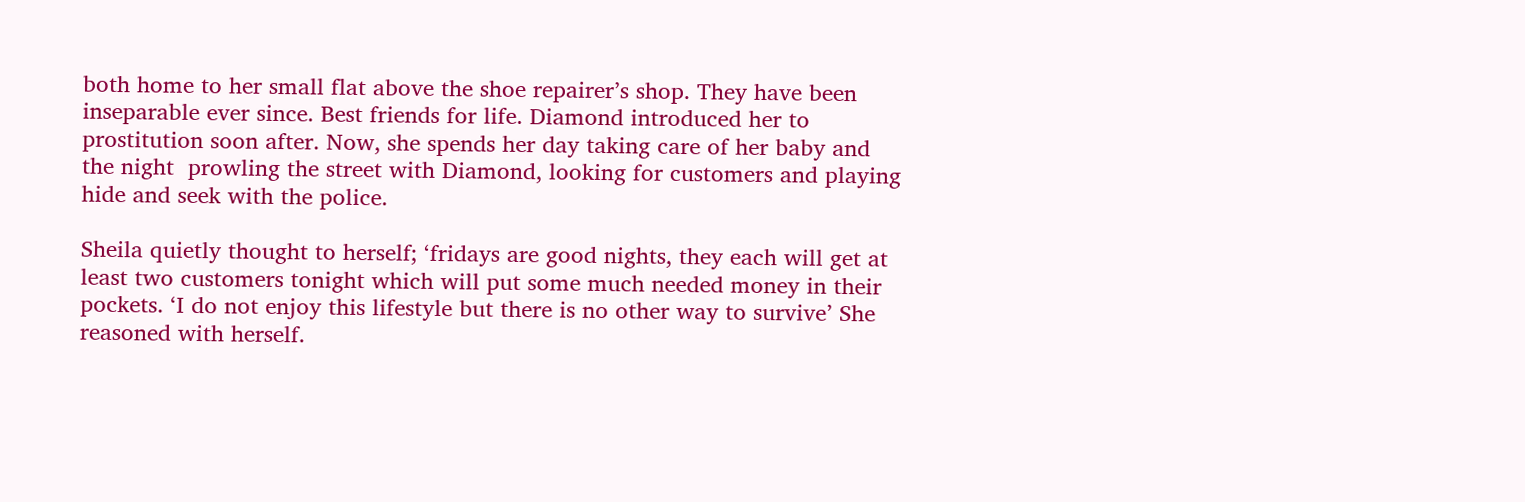both home to her small flat above the shoe repairer’s shop. They have been inseparable ever since. Best friends for life. Diamond introduced her to prostitution soon after. Now, she spends her day taking care of her baby and the night  prowling the street with Diamond, looking for customers and playing hide and seek with the police.

Sheila quietly thought to herself; ‘fridays are good nights, they each will get at least two customers tonight which will put some much needed money in their pockets. ‘I do not enjoy this lifestyle but there is no other way to survive’ She reasoned with herself.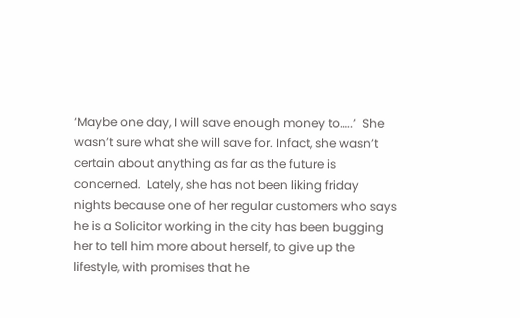‘Maybe one day, I will save enough money to…..’  She wasn’t sure what she will save for. Infact, she wasn’t certain about anything as far as the future is concerned.  Lately, she has not been liking friday nights because one of her regular customers who says he is a Solicitor working in the city has been bugging her to tell him more about herself, to give up the lifestyle, with promises that he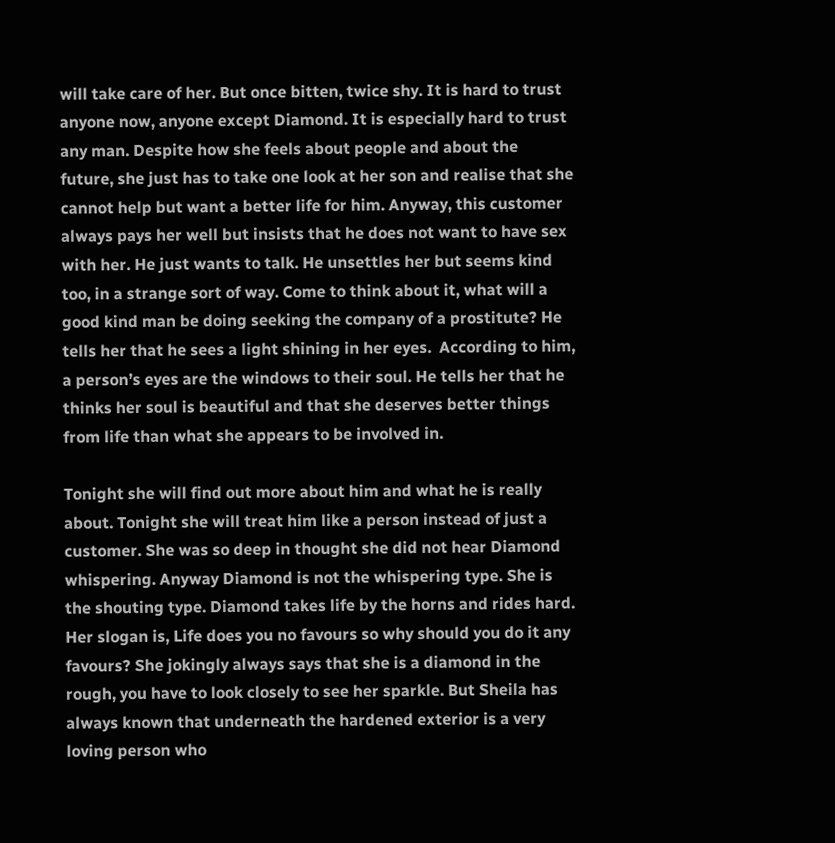will take care of her. But once bitten, twice shy. It is hard to trust anyone now, anyone except Diamond. It is especially hard to trust any man. Despite how she feels about people and about the future, she just has to take one look at her son and realise that she cannot help but want a better life for him. Anyway, this customer always pays her well but insists that he does not want to have sex with her. He just wants to talk. He unsettles her but seems kind too, in a strange sort of way. Come to think about it, what will a good kind man be doing seeking the company of a prostitute? He tells her that he sees a light shining in her eyes.  According to him, a person’s eyes are the windows to their soul. He tells her that he thinks her soul is beautiful and that she deserves better things from life than what she appears to be involved in.

Tonight she will find out more about him and what he is really about. Tonight she will treat him like a person instead of just a customer. She was so deep in thought she did not hear Diamond whispering. Anyway Diamond is not the whispering type. She is the shouting type. Diamond takes life by the horns and rides hard. Her slogan is, Life does you no favours so why should you do it any favours? She jokingly always says that she is a diamond in the rough, you have to look closely to see her sparkle. But Sheila has always known that underneath the hardened exterior is a very loving person who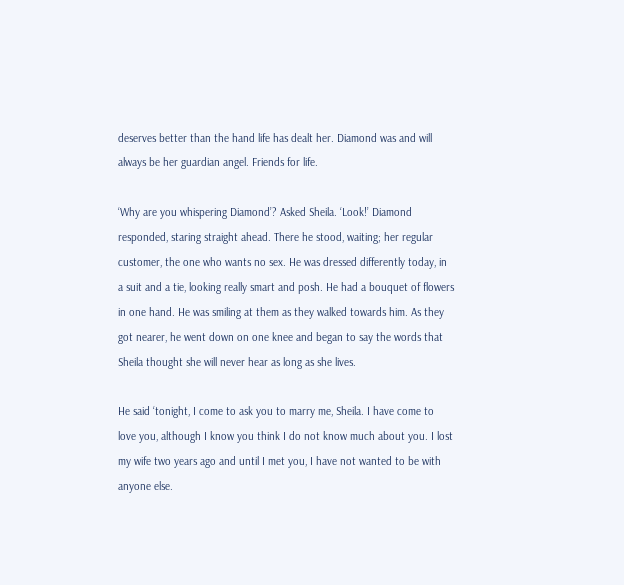deserves better than the hand life has dealt her. Diamond was and will always be her guardian angel. Friends for life.

‘Why are you whispering Diamond’? Asked Sheila. ‘Look!’ Diamond responded, staring straight ahead. There he stood, waiting; her regular customer, the one who wants no sex. He was dressed differently today, in a suit and a tie, looking really smart and posh. He had a bouquet of flowers in one hand. He was smiling at them as they walked towards him. As they got nearer, he went down on one knee and began to say the words that Sheila thought she will never hear as long as she lives.

He said ‘tonight, I come to ask you to marry me, Sheila. I have come to love you, although I know you think I do not know much about you. I lost my wife two years ago and until I met you, I have not wanted to be with anyone else.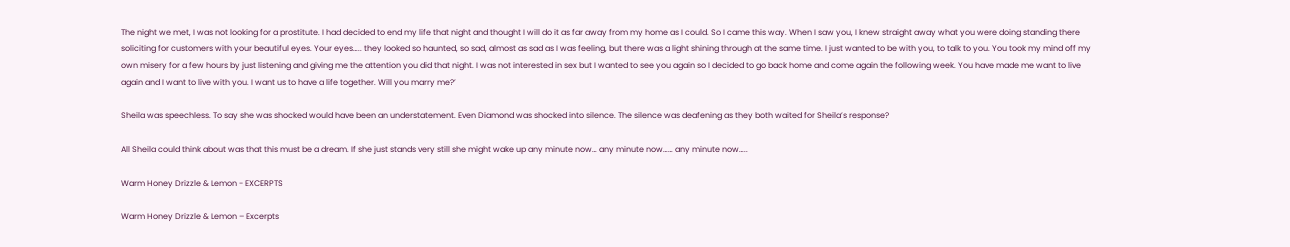The night we met, I was not looking for a prostitute. I had decided to end my life that night and thought I will do it as far away from my home as I could. So I came this way. When I saw you, I knew straight away what you were doing standing there soliciting for customers with your beautiful eyes. Your eyes….. they looked so haunted, so sad, almost as sad as I was feeling, but there was a light shining through at the same time. I just wanted to be with you, to talk to you. You took my mind off my own misery for a few hours by just listening and giving me the attention you did that night. I was not interested in sex but I wanted to see you again so I decided to go back home and come again the following week. You have made me want to live again and I want to live with you. I want us to have a life together. Will you marry me?’

Sheila was speechless. To say she was shocked would have been an understatement. Even Diamond was shocked into silence. The silence was deafening as they both waited for Sheila’s response?

All Sheila could think about was that this must be a dream. If she just stands very still she might wake up any minute now… any minute now…… any minute now…..

Warm Honey Drizzle & Lemon - EXCERPTS

Warm Honey Drizzle & Lemon – Excerpts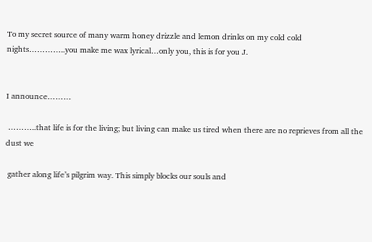To my secret source of many warm honey drizzle and lemon drinks on my cold cold nights…………..you make me wax lyrical…only you, this is for you J.


I announce………

 ………..that life is for the living; but living can make us tired when there are no reprieves from all the dust we

 gather along life’s pilgrim way. This simply blocks our souls and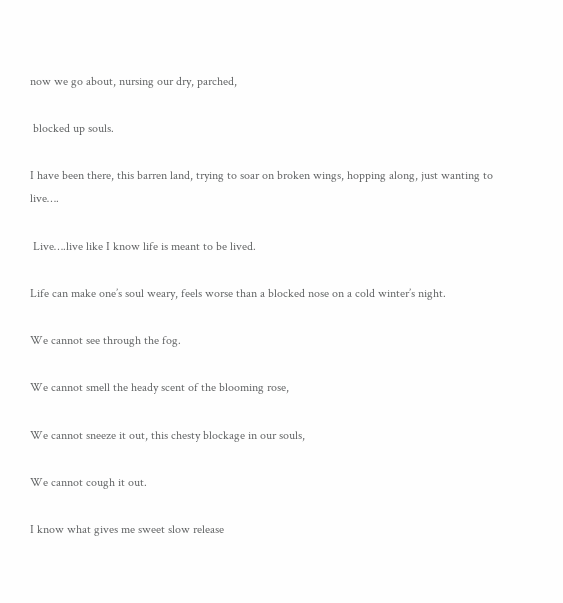now we go about, nursing our dry, parched,

 blocked up souls.

I have been there, this barren land, trying to soar on broken wings, hopping along, just wanting to live….

 Live….live like I know life is meant to be lived.

Life can make one’s soul weary, feels worse than a blocked nose on a cold winter’s night.

We cannot see through the fog.

We cannot smell the heady scent of the blooming rose,

We cannot sneeze it out, this chesty blockage in our souls,

We cannot cough it out.

I know what gives me sweet slow release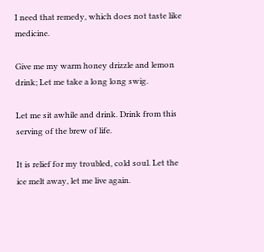I need that remedy, which does not taste like medicine.

Give me my warm honey drizzle and lemon drink; Let me take a long long swig.

Let me sit awhile and drink. Drink from this serving of the brew of life.

It is relief for my troubled, cold soul. Let the ice melt away, let me live again.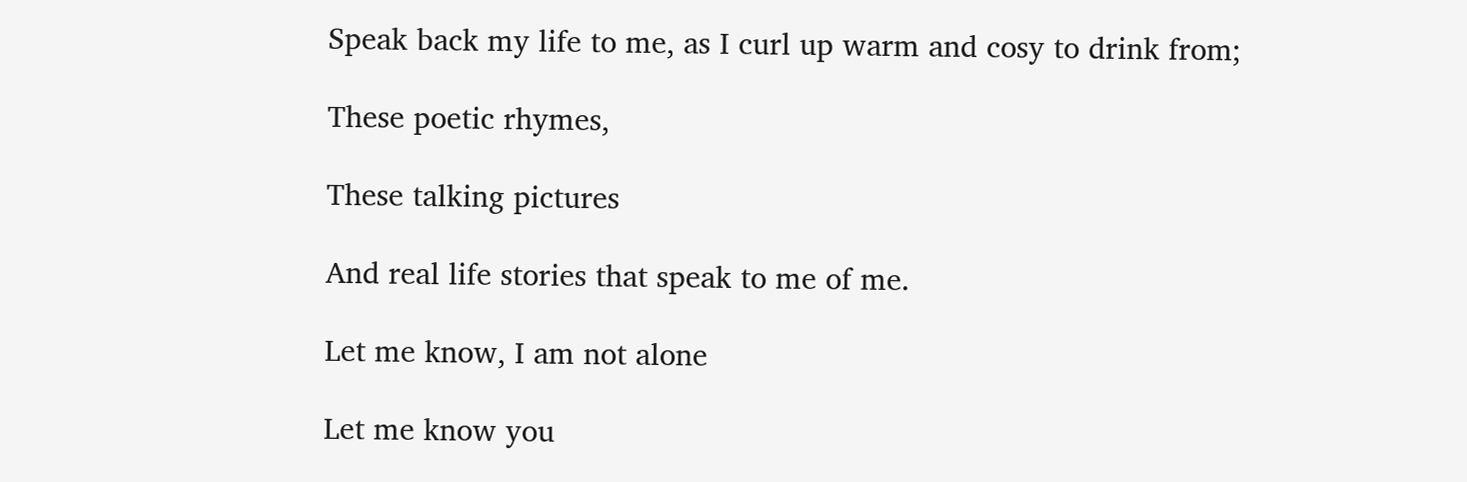Speak back my life to me, as I curl up warm and cosy to drink from;

These poetic rhymes,

These talking pictures

And real life stories that speak to me of me.

Let me know, I am not alone

Let me know you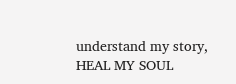understand my story, HEAL MY SOUL